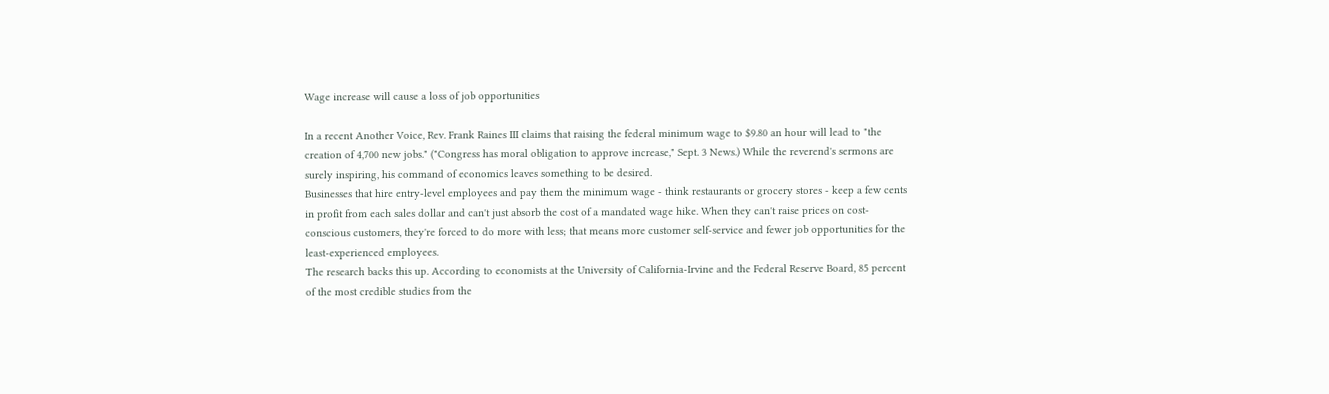Wage increase will cause a loss of job opportunities

In a recent Another Voice, Rev. Frank Raines III claims that raising the federal minimum wage to $9.80 an hour will lead to "the creation of 4,700 new jobs." ("Congress has moral obligation to approve increase," Sept. 3 News.) While the reverend's sermons are surely inspiring, his command of economics leaves something to be desired.
Businesses that hire entry-level employees and pay them the minimum wage - think restaurants or grocery stores - keep a few cents in profit from each sales dollar and can't just absorb the cost of a mandated wage hike. When they can't raise prices on cost-conscious customers, they're forced to do more with less; that means more customer self-service and fewer job opportunities for the least-experienced employees.
The research backs this up. According to economists at the University of California-Irvine and the Federal Reserve Board, 85 percent of the most credible studies from the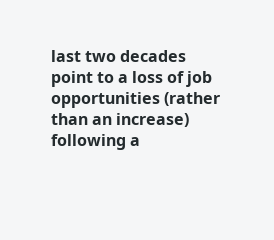last two decades point to a loss of job opportunities (rather than an increase) following a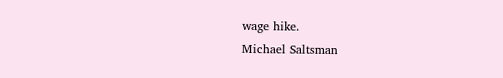wage hike.
Michael Saltsman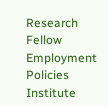Research Fellow
Employment Policies Institute